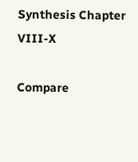Synthesis Chapter VIII-X

Compare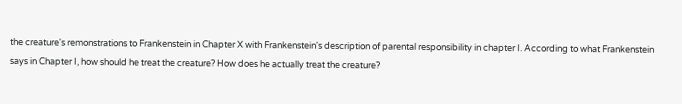the creature's remonstrations to Frankenstein in Chapter X with Frankenstein's description of parental responsibility in chapter I. According to what Frankenstein says in Chapter I, how should he treat the creature? How does he actually treat the creature?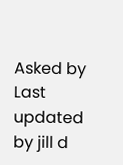Asked by
Last updated by jill d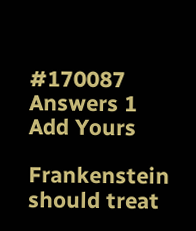#170087
Answers 1
Add Yours

Frankenstein should treat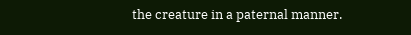the creature in a paternal manner.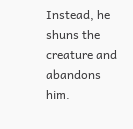Instead, he shuns the creature and abandons him.